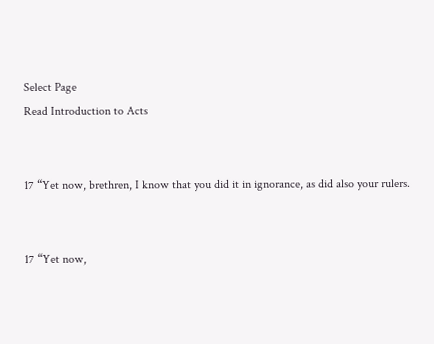Select Page
Read Introduction to Acts


17 “Yet now, brethren, I know that you did it in ignorance, as did also your rulers.


17 “Yet now,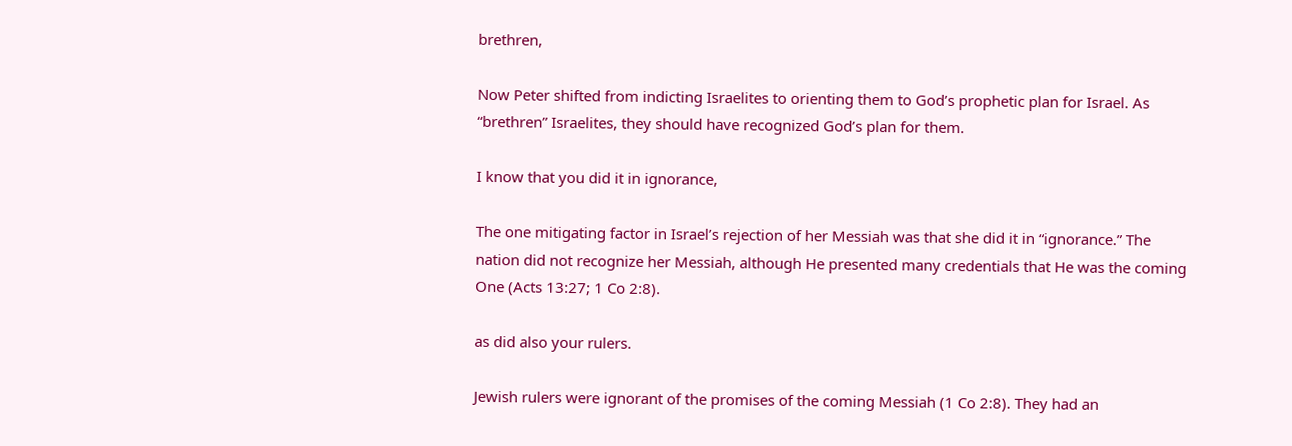brethren,

Now Peter shifted from indicting Israelites to orienting them to God’s prophetic plan for Israel. As “brethren” Israelites, they should have recognized God’s plan for them.

I know that you did it in ignorance,

The one mitigating factor in Israel’s rejection of her Messiah was that she did it in “ignorance.” The nation did not recognize her Messiah, although He presented many credentials that He was the coming One (Acts 13:27; 1 Co 2:8).

as did also your rulers.

Jewish rulers were ignorant of the promises of the coming Messiah (1 Co 2:8). They had an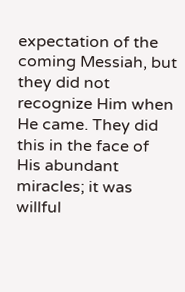expectation of the coming Messiah, but they did not recognize Him when He came. They did this in the face of His abundant miracles; it was willful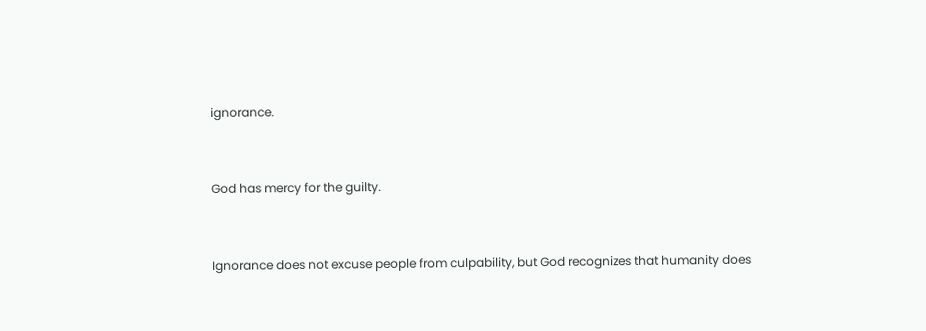ignorance.


God has mercy for the guilty.


Ignorance does not excuse people from culpability, but God recognizes that humanity does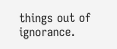things out of ignorance.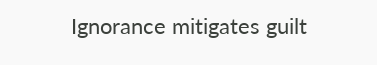Ignorance mitigates guilt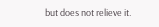but does not relieve it.